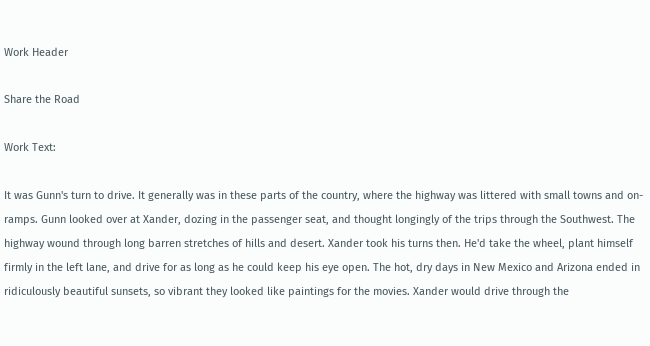Work Header

Share the Road

Work Text:

It was Gunn's turn to drive. It generally was in these parts of the country, where the highway was littered with small towns and on-ramps. Gunn looked over at Xander, dozing in the passenger seat, and thought longingly of the trips through the Southwest. The highway wound through long barren stretches of hills and desert. Xander took his turns then. He'd take the wheel, plant himself firmly in the left lane, and drive for as long as he could keep his eye open. The hot, dry days in New Mexico and Arizona ended in ridiculously beautiful sunsets, so vibrant they looked like paintings for the movies. Xander would drive through the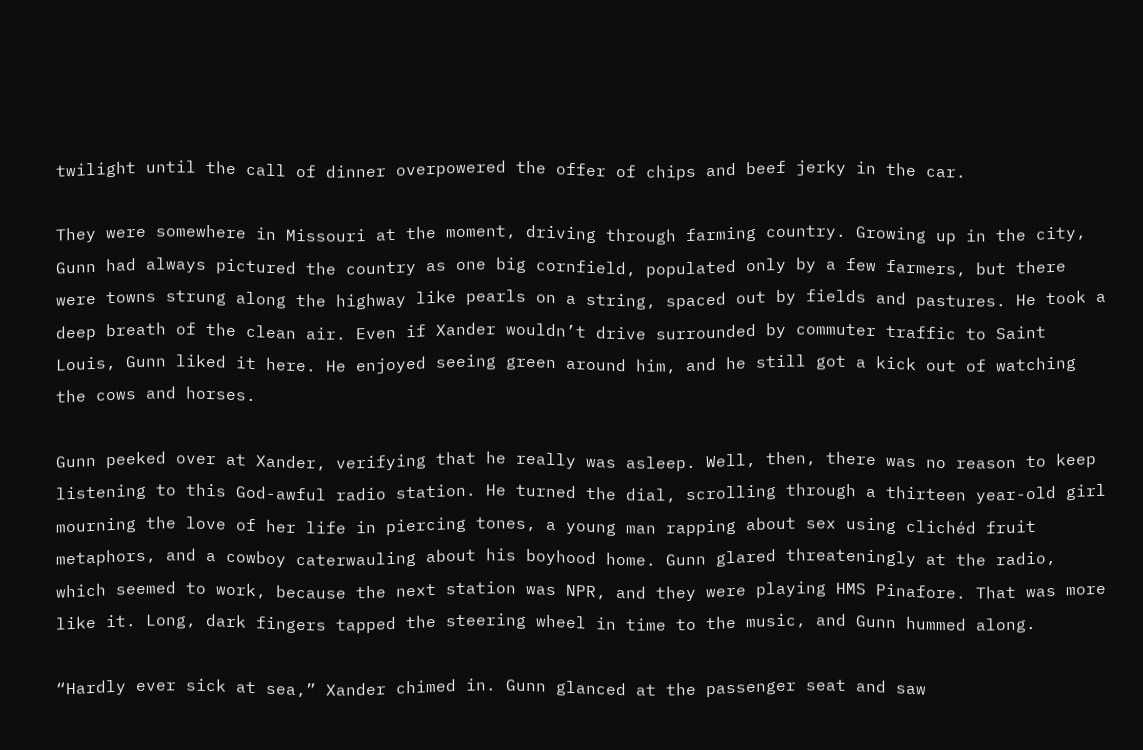twilight until the call of dinner overpowered the offer of chips and beef jerky in the car.

They were somewhere in Missouri at the moment, driving through farming country. Growing up in the city, Gunn had always pictured the country as one big cornfield, populated only by a few farmers, but there were towns strung along the highway like pearls on a string, spaced out by fields and pastures. He took a deep breath of the clean air. Even if Xander wouldn’t drive surrounded by commuter traffic to Saint Louis, Gunn liked it here. He enjoyed seeing green around him, and he still got a kick out of watching the cows and horses.

Gunn peeked over at Xander, verifying that he really was asleep. Well, then, there was no reason to keep listening to this God-awful radio station. He turned the dial, scrolling through a thirteen year-old girl mourning the love of her life in piercing tones, a young man rapping about sex using clichéd fruit metaphors, and a cowboy caterwauling about his boyhood home. Gunn glared threateningly at the radio, which seemed to work, because the next station was NPR, and they were playing HMS Pinafore. That was more like it. Long, dark fingers tapped the steering wheel in time to the music, and Gunn hummed along.

“Hardly ever sick at sea,” Xander chimed in. Gunn glanced at the passenger seat and saw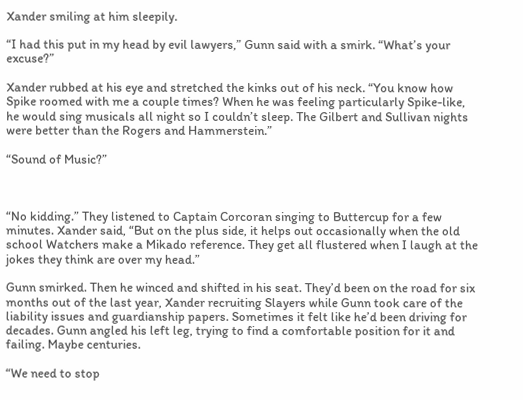Xander smiling at him sleepily.

“I had this put in my head by evil lawyers,” Gunn said with a smirk. “What’s your excuse?”

Xander rubbed at his eye and stretched the kinks out of his neck. “You know how Spike roomed with me a couple times? When he was feeling particularly Spike-like, he would sing musicals all night so I couldn’t sleep. The Gilbert and Sullivan nights were better than the Rogers and Hammerstein.”

“Sound of Music?”



“No kidding.” They listened to Captain Corcoran singing to Buttercup for a few minutes. Xander said, “But on the plus side, it helps out occasionally when the old school Watchers make a Mikado reference. They get all flustered when I laugh at the jokes they think are over my head.”

Gunn smirked. Then he winced and shifted in his seat. They’d been on the road for six months out of the last year, Xander recruiting Slayers while Gunn took care of the liability issues and guardianship papers. Sometimes it felt like he’d been driving for decades. Gunn angled his left leg, trying to find a comfortable position for it and failing. Maybe centuries.

“We need to stop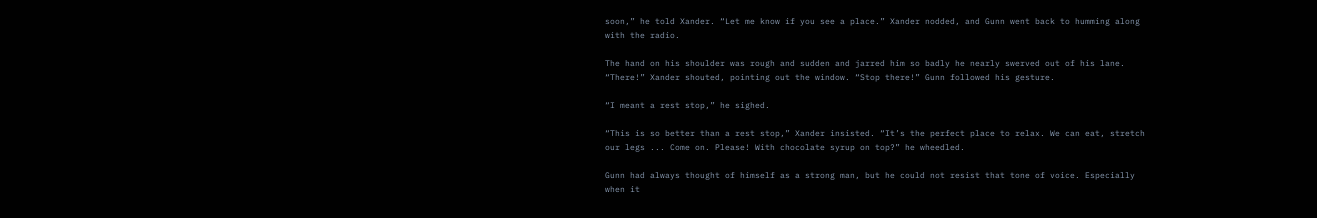soon,” he told Xander. “Let me know if you see a place.” Xander nodded, and Gunn went back to humming along with the radio.

The hand on his shoulder was rough and sudden and jarred him so badly he nearly swerved out of his lane. “There!” Xander shouted, pointing out the window. “Stop there!” Gunn followed his gesture.

“I meant a rest stop,” he sighed.

“This is so better than a rest stop,” Xander insisted. “It’s the perfect place to relax. We can eat, stretch our legs ... Come on. Please! With chocolate syrup on top?” he wheedled.

Gunn had always thought of himself as a strong man, but he could not resist that tone of voice. Especially when it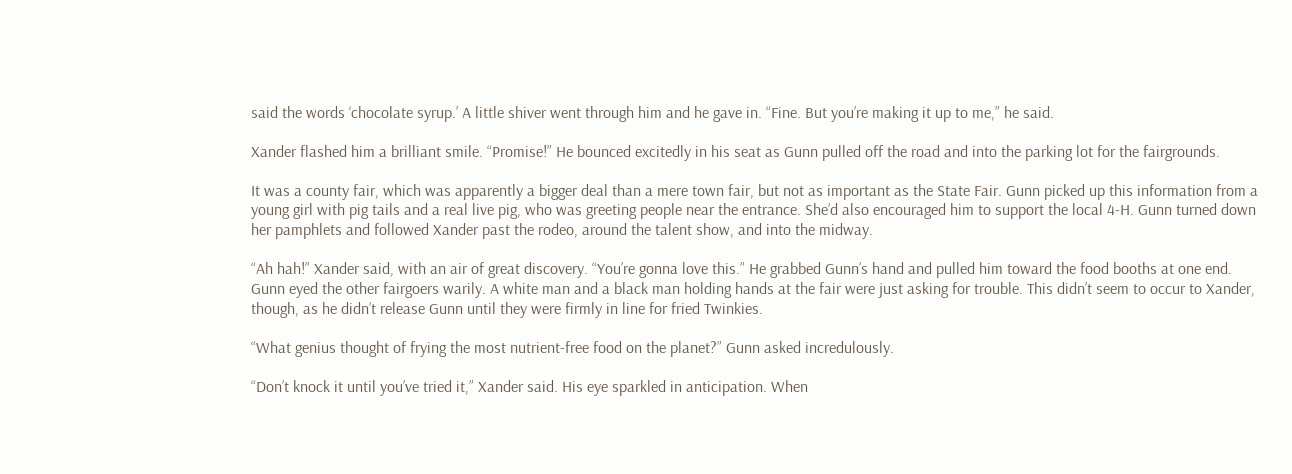said the words ‘chocolate syrup.’ A little shiver went through him and he gave in. “Fine. But you’re making it up to me,” he said.

Xander flashed him a brilliant smile. “Promise!” He bounced excitedly in his seat as Gunn pulled off the road and into the parking lot for the fairgrounds.

It was a county fair, which was apparently a bigger deal than a mere town fair, but not as important as the State Fair. Gunn picked up this information from a young girl with pig tails and a real live pig, who was greeting people near the entrance. She’d also encouraged him to support the local 4-H. Gunn turned down her pamphlets and followed Xander past the rodeo, around the talent show, and into the midway.

“Ah hah!” Xander said, with an air of great discovery. “You’re gonna love this.” He grabbed Gunn’s hand and pulled him toward the food booths at one end. Gunn eyed the other fairgoers warily. A white man and a black man holding hands at the fair were just asking for trouble. This didn’t seem to occur to Xander, though, as he didn’t release Gunn until they were firmly in line for fried Twinkies.

“What genius thought of frying the most nutrient-free food on the planet?” Gunn asked incredulously.

“Don’t knock it until you’ve tried it,” Xander said. His eye sparkled in anticipation. When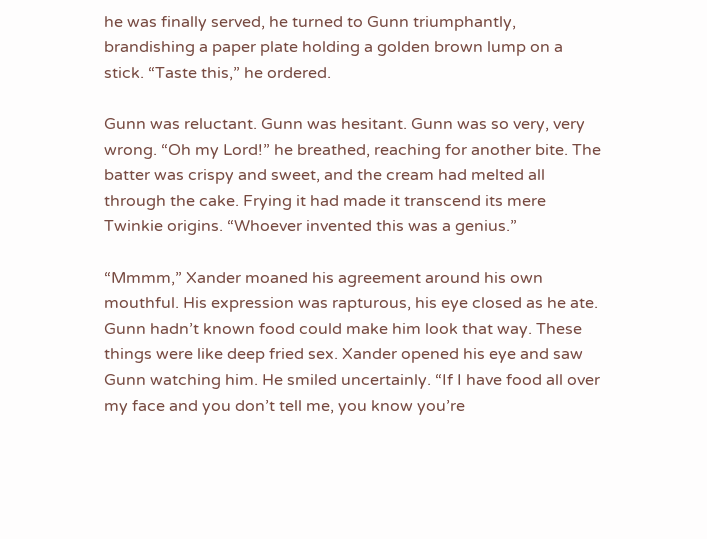he was finally served, he turned to Gunn triumphantly, brandishing a paper plate holding a golden brown lump on a stick. “Taste this,” he ordered.

Gunn was reluctant. Gunn was hesitant. Gunn was so very, very wrong. “Oh my Lord!” he breathed, reaching for another bite. The batter was crispy and sweet, and the cream had melted all through the cake. Frying it had made it transcend its mere Twinkie origins. “Whoever invented this was a genius.”

“Mmmm,” Xander moaned his agreement around his own mouthful. His expression was rapturous, his eye closed as he ate. Gunn hadn’t known food could make him look that way. These things were like deep fried sex. Xander opened his eye and saw Gunn watching him. He smiled uncertainly. “If I have food all over my face and you don’t tell me, you know you’re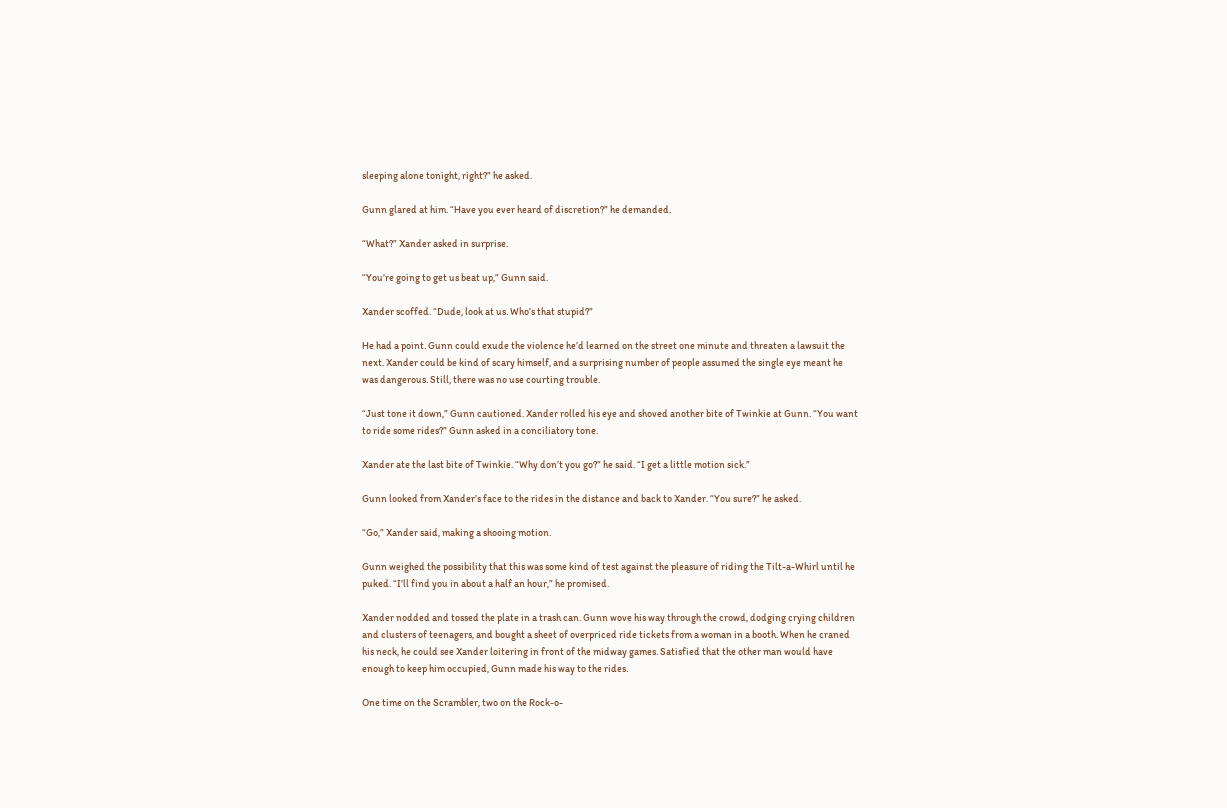sleeping alone tonight, right?” he asked.

Gunn glared at him. “Have you ever heard of discretion?” he demanded.

“What?” Xander asked in surprise.

“You’re going to get us beat up,” Gunn said.

Xander scoffed. “Dude, look at us. Who’s that stupid?”

He had a point. Gunn could exude the violence he’d learned on the street one minute and threaten a lawsuit the next. Xander could be kind of scary himself, and a surprising number of people assumed the single eye meant he was dangerous. Still, there was no use courting trouble.

“Just tone it down,” Gunn cautioned. Xander rolled his eye and shoved another bite of Twinkie at Gunn. “You want to ride some rides?” Gunn asked in a conciliatory tone.

Xander ate the last bite of Twinkie. “Why don’t you go?” he said. “I get a little motion sick.”

Gunn looked from Xander’s face to the rides in the distance and back to Xander. “You sure?” he asked.

“Go,” Xander said, making a shooing motion.

Gunn weighed the possibility that this was some kind of test against the pleasure of riding the Tilt-a-Whirl until he puked. “I’ll find you in about a half an hour,” he promised.

Xander nodded and tossed the plate in a trash can. Gunn wove his way through the crowd, dodging crying children and clusters of teenagers, and bought a sheet of overpriced ride tickets from a woman in a booth. When he craned his neck, he could see Xander loitering in front of the midway games. Satisfied that the other man would have enough to keep him occupied, Gunn made his way to the rides.

One time on the Scrambler, two on the Rock-o-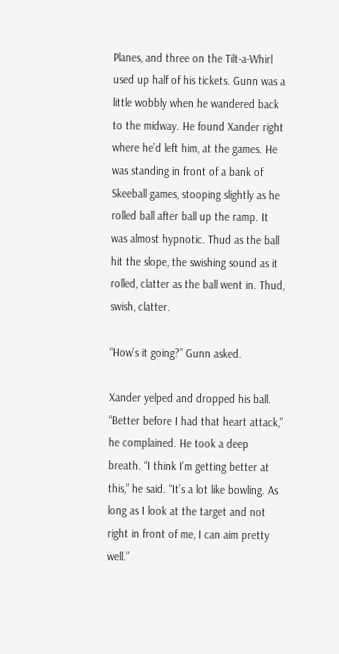Planes, and three on the Tilt-a-Whirl used up half of his tickets. Gunn was a little wobbly when he wandered back to the midway. He found Xander right where he’d left him, at the games. He was standing in front of a bank of Skeeball games, stooping slightly as he rolled ball after ball up the ramp. It was almost hypnotic. Thud as the ball hit the slope, the swishing sound as it rolled, clatter as the ball went in. Thud, swish, clatter.

“How’s it going?” Gunn asked.

Xander yelped and dropped his ball. “Better before I had that heart attack,” he complained. He took a deep breath. “I think I’m getting better at this,” he said. “It’s a lot like bowling. As long as I look at the target and not right in front of me, I can aim pretty well.”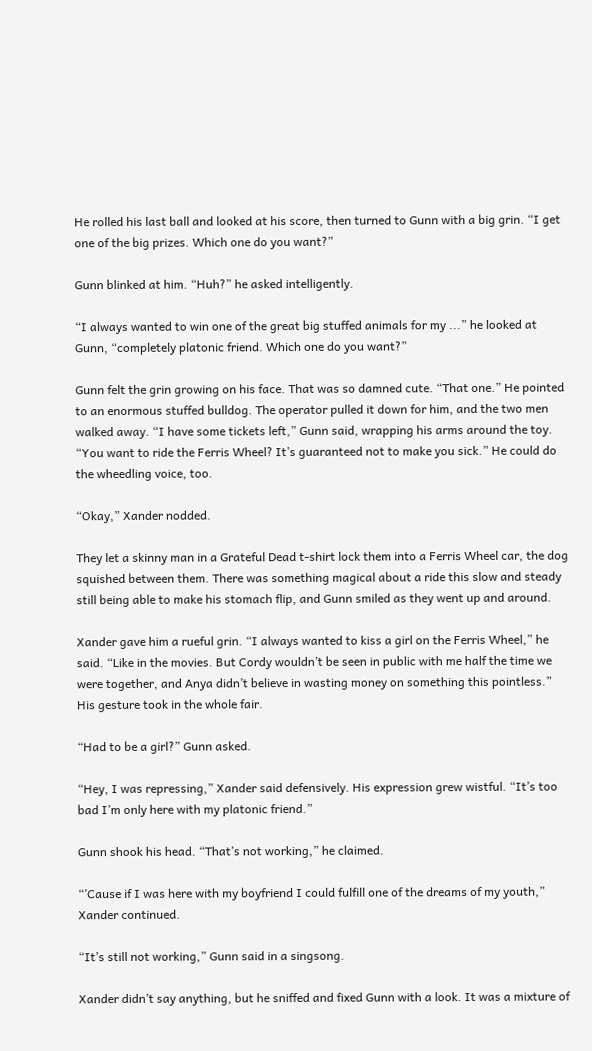He rolled his last ball and looked at his score, then turned to Gunn with a big grin. “I get one of the big prizes. Which one do you want?”

Gunn blinked at him. “Huh?” he asked intelligently.

“I always wanted to win one of the great big stuffed animals for my ...” he looked at Gunn, “completely platonic friend. Which one do you want?”

Gunn felt the grin growing on his face. That was so damned cute. “That one.” He pointed to an enormous stuffed bulldog. The operator pulled it down for him, and the two men walked away. “I have some tickets left,” Gunn said, wrapping his arms around the toy. “You want to ride the Ferris Wheel? It’s guaranteed not to make you sick.” He could do the wheedling voice, too.

“Okay,” Xander nodded.

They let a skinny man in a Grateful Dead t-shirt lock them into a Ferris Wheel car, the dog squished between them. There was something magical about a ride this slow and steady still being able to make his stomach flip, and Gunn smiled as they went up and around.

Xander gave him a rueful grin. “I always wanted to kiss a girl on the Ferris Wheel,” he said. “Like in the movies. But Cordy wouldn’t be seen in public with me half the time we were together, and Anya didn’t believe in wasting money on something this pointless.” His gesture took in the whole fair.

“Had to be a girl?” Gunn asked.

“Hey, I was repressing,” Xander said defensively. His expression grew wistful. “It’s too bad I’m only here with my platonic friend.”

Gunn shook his head. “That’s not working,” he claimed.

“’Cause if I was here with my boyfriend I could fulfill one of the dreams of my youth,” Xander continued.

“It’s still not working,” Gunn said in a singsong.

Xander didn’t say anything, but he sniffed and fixed Gunn with a look. It was a mixture of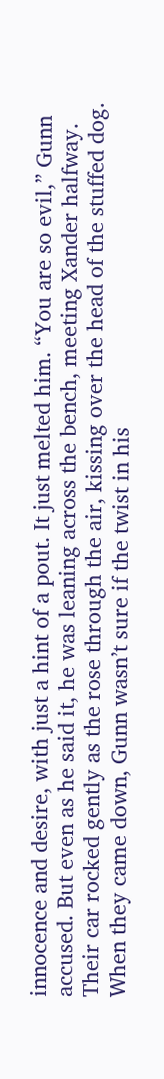innocence and desire, with just a hint of a pout. It just melted him. “You are so evil,” Gunn accused. But even as he said it, he was leaning across the bench, meeting Xander halfway. Their car rocked gently as the rose through the air, kissing over the head of the stuffed dog. When they came down, Gunn wasn’t sure if the twist in his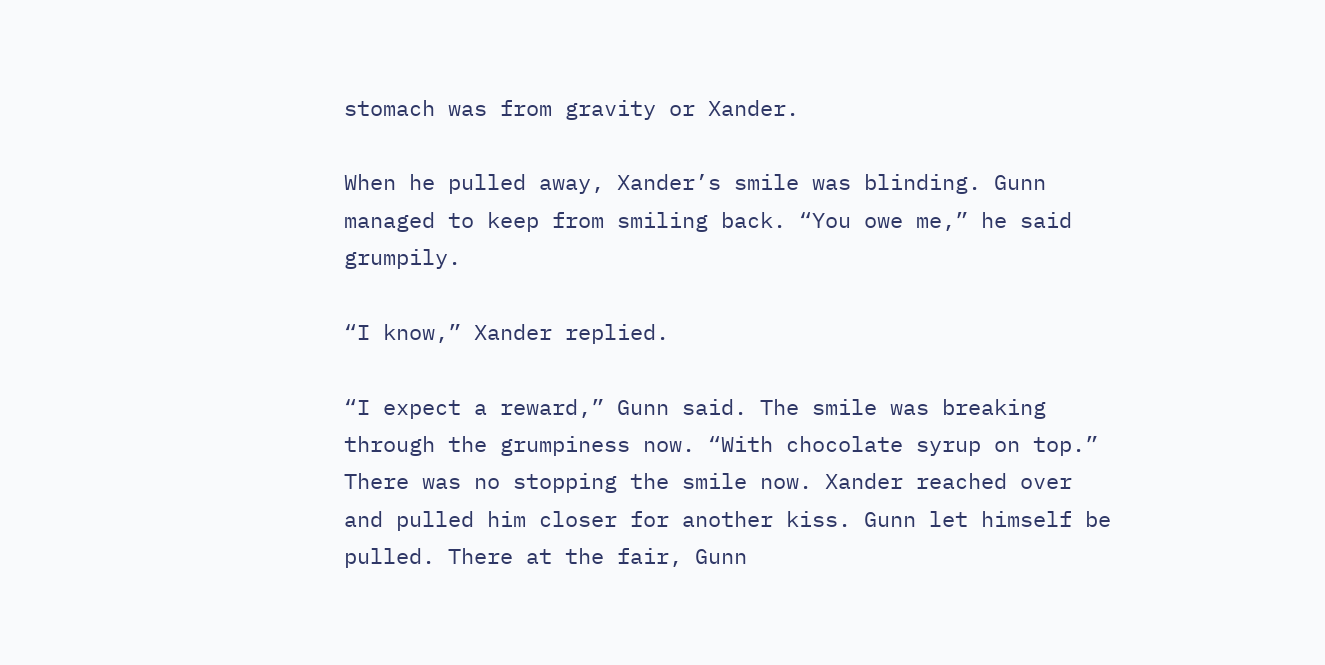stomach was from gravity or Xander.

When he pulled away, Xander’s smile was blinding. Gunn managed to keep from smiling back. “You owe me,” he said grumpily.

“I know,” Xander replied.

“I expect a reward,” Gunn said. The smile was breaking through the grumpiness now. “With chocolate syrup on top.” There was no stopping the smile now. Xander reached over and pulled him closer for another kiss. Gunn let himself be pulled. There at the fair, Gunn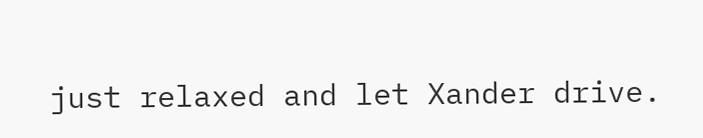just relaxed and let Xander drive.